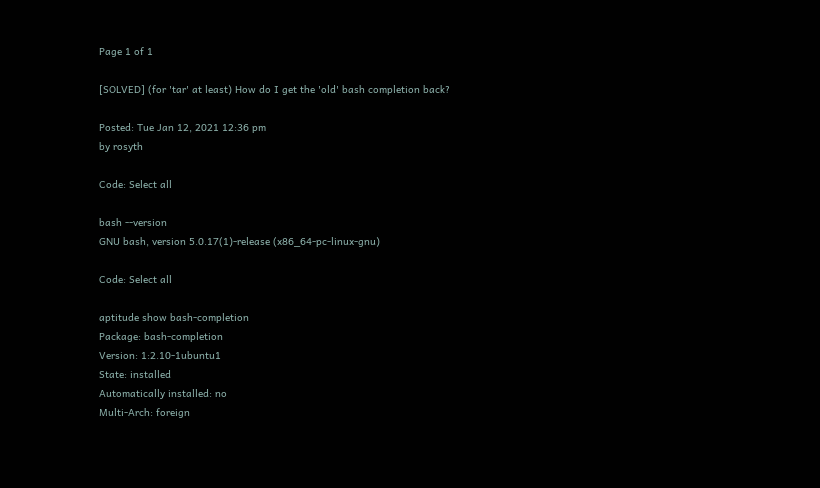Page 1 of 1

[SOLVED] (for 'tar' at least) How do I get the 'old' bash completion back?

Posted: Tue Jan 12, 2021 12:36 pm
by rosyth

Code: Select all

bash --version
GNU bash, version 5.0.17(1)-release (x86_64-pc-linux-gnu)

Code: Select all

aptitude show bash-completion
Package: bash-completion
Version: 1:2.10-1ubuntu1
State: installed
Automatically installed: no
Multi-Arch: foreign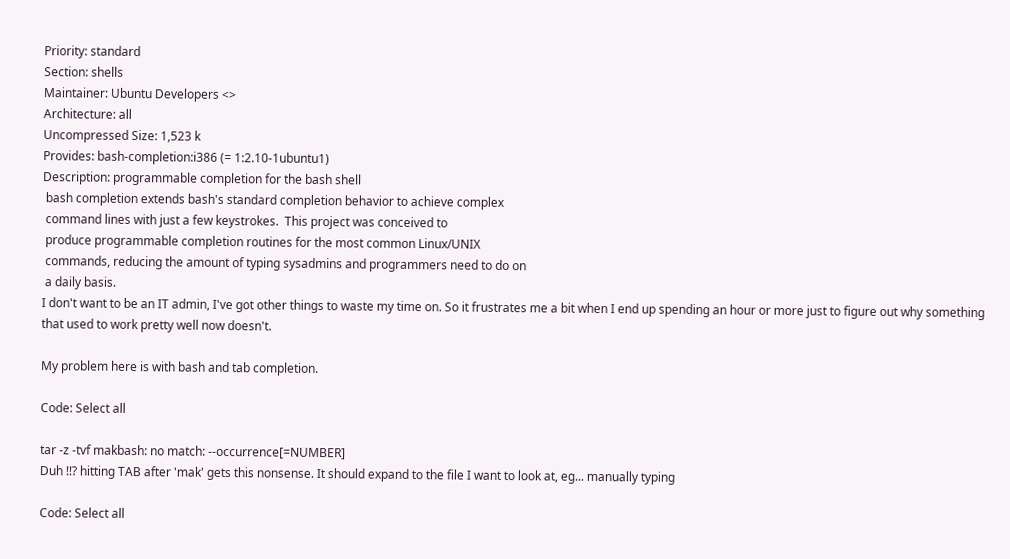Priority: standard
Section: shells
Maintainer: Ubuntu Developers <>
Architecture: all
Uncompressed Size: 1,523 k
Provides: bash-completion:i386 (= 1:2.10-1ubuntu1)
Description: programmable completion for the bash shell
 bash completion extends bash's standard completion behavior to achieve complex
 command lines with just a few keystrokes.  This project was conceived to
 produce programmable completion routines for the most common Linux/UNIX
 commands, reducing the amount of typing sysadmins and programmers need to do on
 a daily basis.
I don't want to be an IT admin, I've got other things to waste my time on. So it frustrates me a bit when I end up spending an hour or more just to figure out why something that used to work pretty well now doesn't.

My problem here is with bash and tab completion.

Code: Select all

tar -z -tvf makbash: no match: --occurrence[=NUMBER]
Duh !!? hitting TAB after 'mak' gets this nonsense. It should expand to the file I want to look at, eg... manually typing

Code: Select all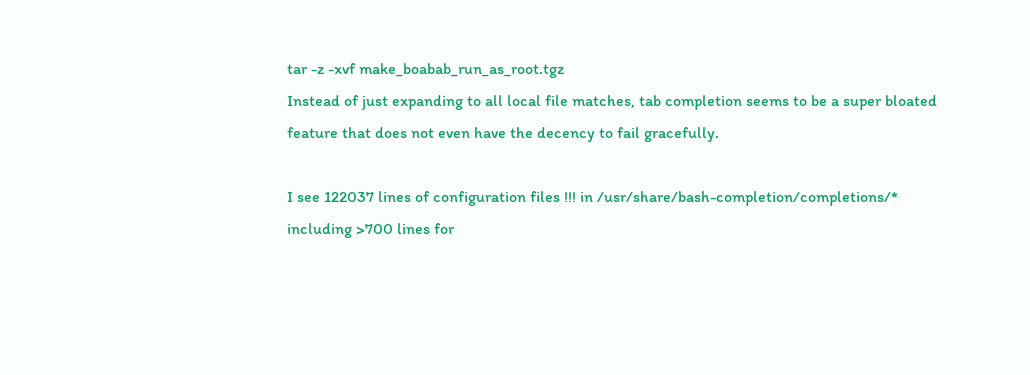tar -z -xvf make_boabab_run_as_root.tgz
Instead of just expanding to all local file matches, tab completion seems to be a super bloated feature that does not even have the decency to fail gracefully.

I see 122037 lines of configuration files !!! in /usr/share/bash-completion/completions/* including >700 lines for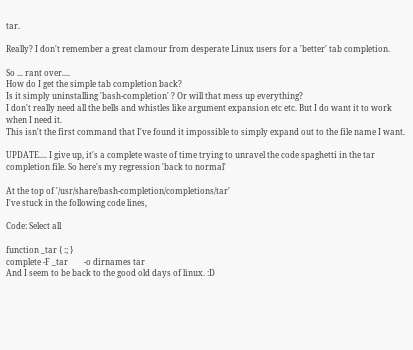tar.

Really? I don't remember a great clamour from desperate Linux users for a 'better' tab completion.

So ... rant over....
How do I get the simple tab completion back?
Is it simply uninstalling 'bash-completion' ? Or will that mess up everything?
I don't really need all the bells and whistles like argument expansion etc etc. But I do want it to work when I need it.
This isn't the first command that I've found it impossible to simply expand out to the file name I want.

UPDATE.... I give up, it's a complete waste of time trying to unravel the code spaghetti in the tar completion file. So here's my regression 'back to normal'

At the top of '/usr/share/bash-completion/completions/tar'
I've stuck in the following code lines,

Code: Select all

function _tar { :; }
complete -F _tar        -o dirnames tar
And I seem to be back to the good old days of linux. :D